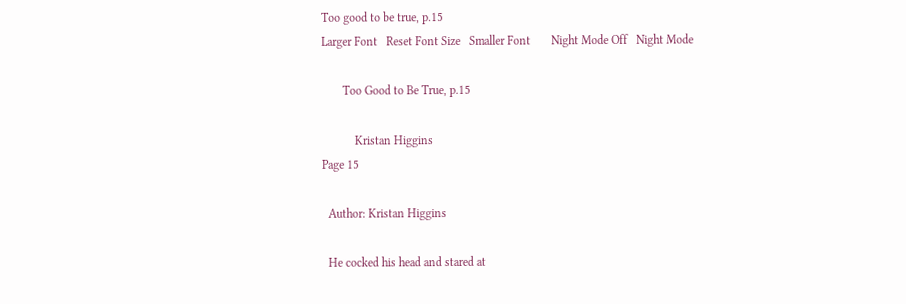Too good to be true, p.15
Larger Font   Reset Font Size   Smaller Font       Night Mode Off   Night Mode

       Too Good to Be True, p.15

           Kristan Higgins
Page 15

  Author: Kristan Higgins

  He cocked his head and stared at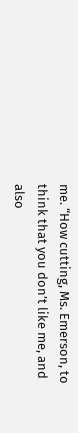me. “How cutting, Ms. Emerson, to think that you don’t like me, and also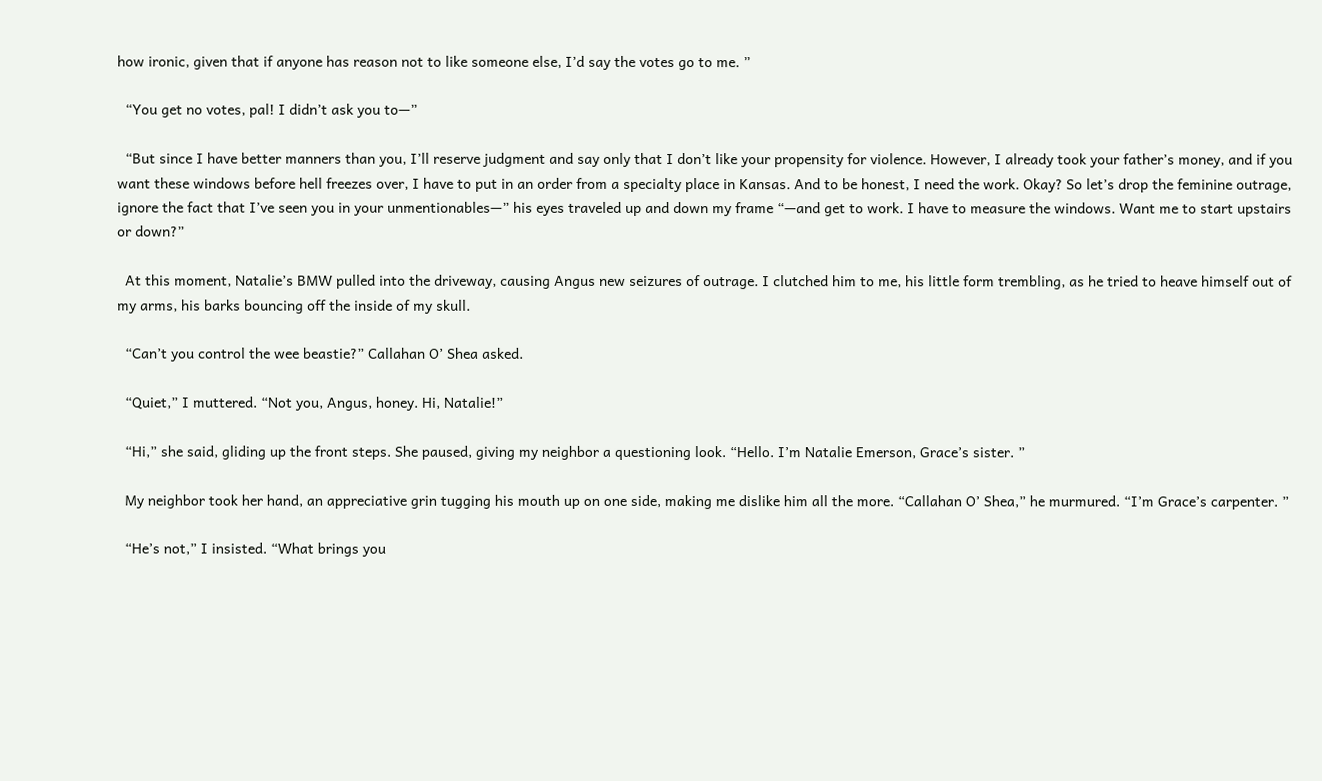how ironic, given that if anyone has reason not to like someone else, I’d say the votes go to me. ”

  “You get no votes, pal! I didn’t ask you to—”

  “But since I have better manners than you, I’ll reserve judgment and say only that I don’t like your propensity for violence. However, I already took your father’s money, and if you want these windows before hell freezes over, I have to put in an order from a specialty place in Kansas. And to be honest, I need the work. Okay? So let’s drop the feminine outrage, ignore the fact that I’ve seen you in your unmentionables—” his eyes traveled up and down my frame “—and get to work. I have to measure the windows. Want me to start upstairs or down?”

  At this moment, Natalie’s BMW pulled into the driveway, causing Angus new seizures of outrage. I clutched him to me, his little form trembling, as he tried to heave himself out of my arms, his barks bouncing off the inside of my skull.

  “Can’t you control the wee beastie?” Callahan O’ Shea asked.

  “Quiet,” I muttered. “Not you, Angus, honey. Hi, Natalie!”

  “Hi,” she said, gliding up the front steps. She paused, giving my neighbor a questioning look. “Hello. I’m Natalie Emerson, Grace’s sister. ”

  My neighbor took her hand, an appreciative grin tugging his mouth up on one side, making me dislike him all the more. “Callahan O’ Shea,” he murmured. “I’m Grace’s carpenter. ”

  “He’s not,” I insisted. “What brings you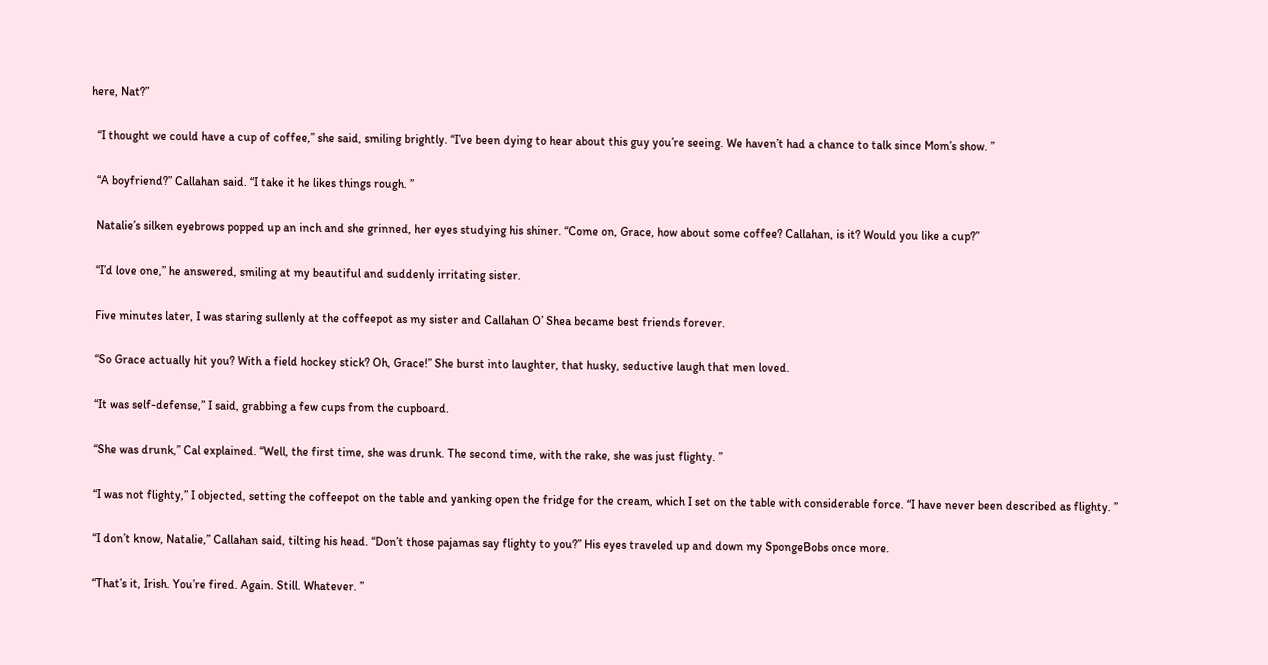here, Nat?”

  “I thought we could have a cup of coffee,” she said, smiling brightly. “I’ve been dying to hear about this guy you’re seeing. We haven’t had a chance to talk since Mom’s show. ”

  “A boyfriend?” Callahan said. “I take it he likes things rough. ”

  Natalie’s silken eyebrows popped up an inch and she grinned, her eyes studying his shiner. “Come on, Grace, how about some coffee? Callahan, is it? Would you like a cup?”

  “I’d love one,” he answered, smiling at my beautiful and suddenly irritating sister.

  Five minutes later, I was staring sullenly at the coffeepot as my sister and Callahan O’ Shea became best friends forever.

  “So Grace actually hit you? With a field hockey stick? Oh, Grace!” She burst into laughter, that husky, seductive laugh that men loved.

  “It was self-defense,” I said, grabbing a few cups from the cupboard.

  “She was drunk,” Cal explained. “Well, the first time, she was drunk. The second time, with the rake, she was just flighty. ”

  “I was not flighty,” I objected, setting the coffeepot on the table and yanking open the fridge for the cream, which I set on the table with considerable force. “I have never been described as flighty. ”

  “I don’t know, Natalie,” Callahan said, tilting his head. “Don’t those pajamas say flighty to you?” His eyes traveled up and down my SpongeBobs once more.

  “That’s it, Irish. You’re fired. Again. Still. Whatever. ”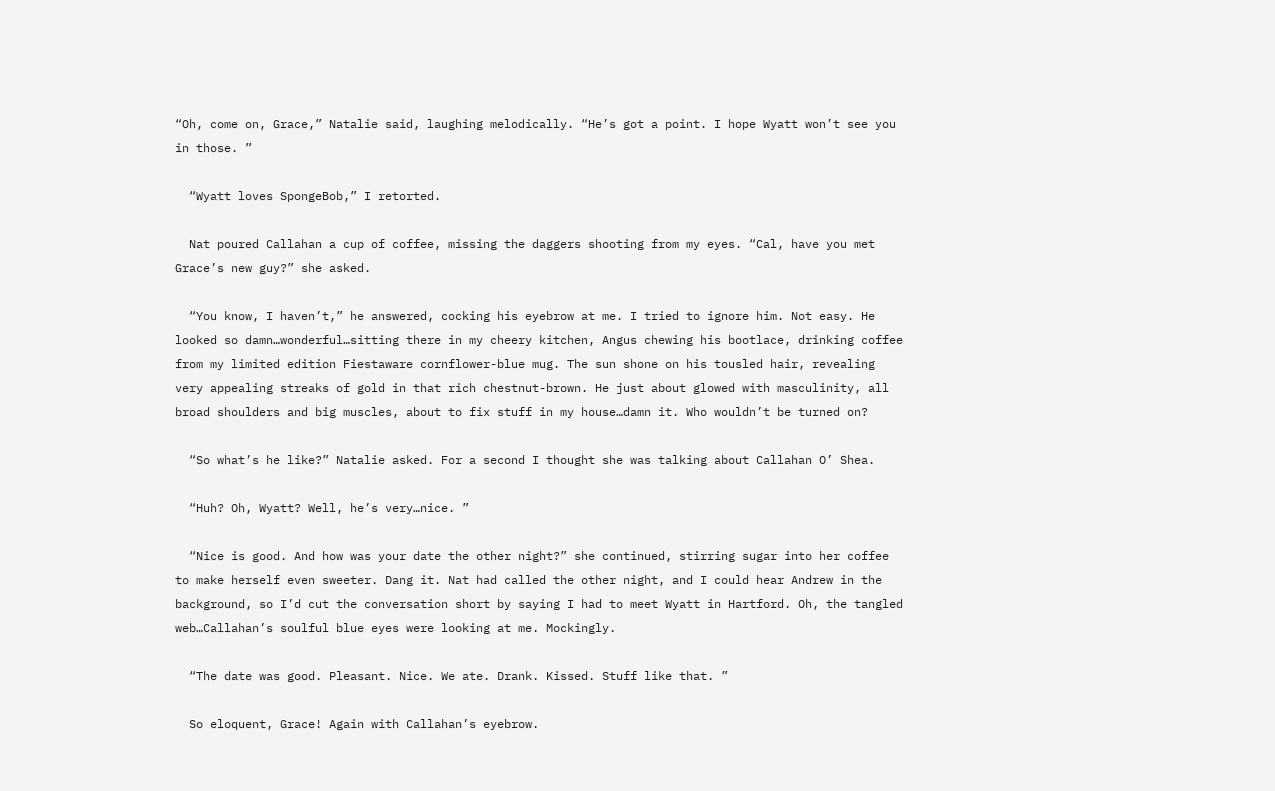“Oh, come on, Grace,” Natalie said, laughing melodically. “He’s got a point. I hope Wyatt won’t see you in those. ”

  “Wyatt loves SpongeBob,” I retorted.

  Nat poured Callahan a cup of coffee, missing the daggers shooting from my eyes. “Cal, have you met Grace’s new guy?” she asked.

  “You know, I haven’t,” he answered, cocking his eyebrow at me. I tried to ignore him. Not easy. He looked so damn…wonderful…sitting there in my cheery kitchen, Angus chewing his bootlace, drinking coffee from my limited edition Fiestaware cornflower-blue mug. The sun shone on his tousled hair, revealing very appealing streaks of gold in that rich chestnut-brown. He just about glowed with masculinity, all broad shoulders and big muscles, about to fix stuff in my house…damn it. Who wouldn’t be turned on?

  “So what’s he like?” Natalie asked. For a second I thought she was talking about Callahan O’ Shea.

  “Huh? Oh, Wyatt? Well, he’s very…nice. ”

  “Nice is good. And how was your date the other night?” she continued, stirring sugar into her coffee to make herself even sweeter. Dang it. Nat had called the other night, and I could hear Andrew in the background, so I’d cut the conversation short by saying I had to meet Wyatt in Hartford. Oh, the tangled web…Callahan’s soulful blue eyes were looking at me. Mockingly.

  “The date was good. Pleasant. Nice. We ate. Drank. Kissed. Stuff like that. ”

  So eloquent, Grace! Again with Callahan’s eyebrow.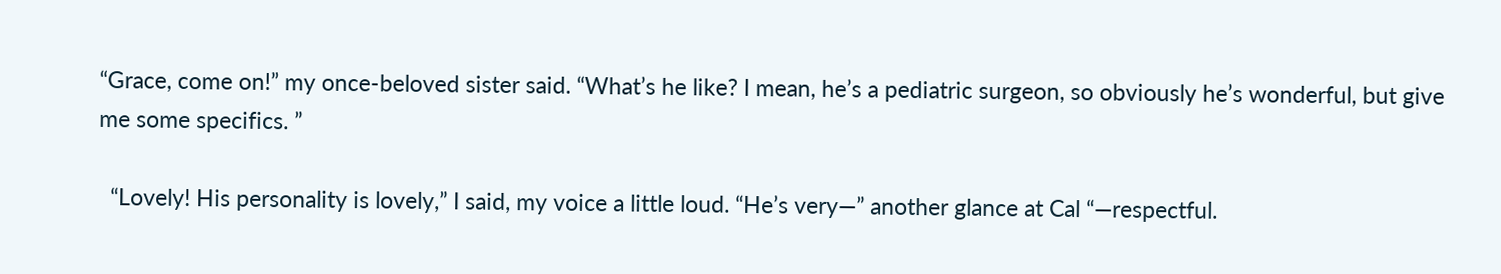“Grace, come on!” my once-beloved sister said. “What’s he like? I mean, he’s a pediatric surgeon, so obviously he’s wonderful, but give me some specifics. ”

  “Lovely! His personality is lovely,” I said, my voice a little loud. “He’s very—” another glance at Cal “—respectful.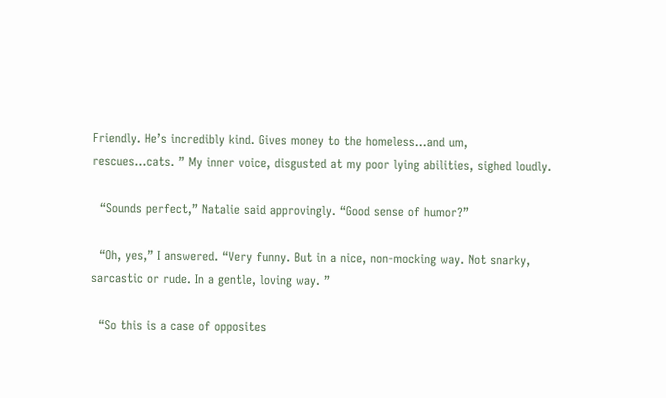Friendly. He’s incredibly kind. Gives money to the homeless…and um, rescues…cats. ” My inner voice, disgusted at my poor lying abilities, sighed loudly.

  “Sounds perfect,” Natalie said approvingly. “Good sense of humor?”

  “Oh, yes,” I answered. “Very funny. But in a nice, non-mocking way. Not snarky, sarcastic or rude. In a gentle, loving way. ”

  “So this is a case of opposites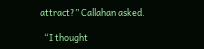attract?” Callahan asked.

  “I thought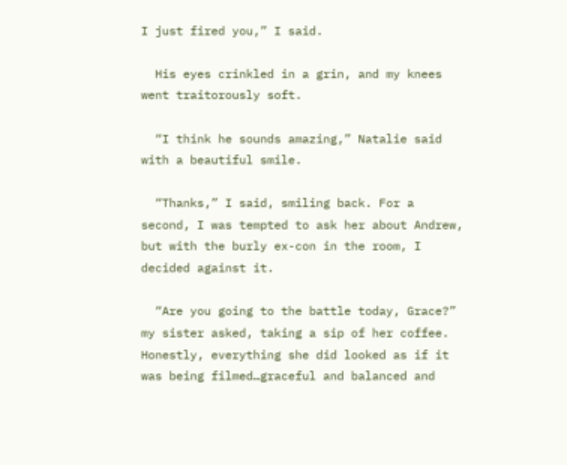I just fired you,” I said.

  His eyes crinkled in a grin, and my knees went traitorously soft.

  “I think he sounds amazing,” Natalie said with a beautiful smile.

  “Thanks,” I said, smiling back. For a second, I was tempted to ask her about Andrew, but with the burly ex-con in the room, I decided against it.

  “Are you going to the battle today, Grace?” my sister asked, taking a sip of her coffee. Honestly, everything she did looked as if it was being filmed…graceful and balanced and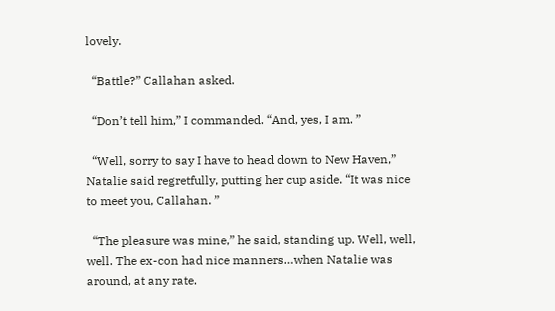lovely.

  “Battle?” Callahan asked.

  “Don’t tell him,” I commanded. “And, yes, I am. ”

  “Well, sorry to say I have to head down to New Haven,” Natalie said regretfully, putting her cup aside. “It was nice to meet you, Callahan. ”

  “The pleasure was mine,” he said, standing up. Well, well, well. The ex-con had nice manners…when Natalie was around, at any rate.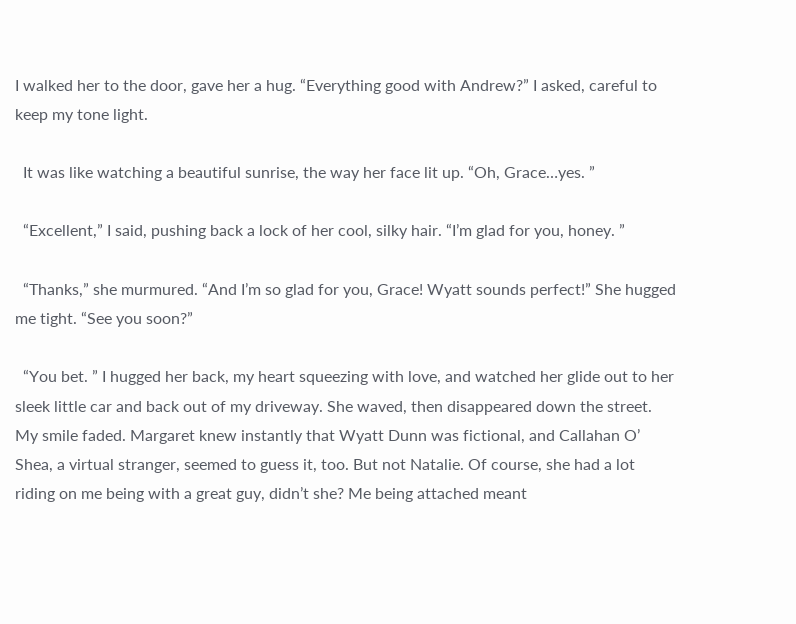I walked her to the door, gave her a hug. “Everything good with Andrew?” I asked, careful to keep my tone light.

  It was like watching a beautiful sunrise, the way her face lit up. “Oh, Grace…yes. ”

  “Excellent,” I said, pushing back a lock of her cool, silky hair. “I’m glad for you, honey. ”

  “Thanks,” she murmured. “And I’m so glad for you, Grace! Wyatt sounds perfect!” She hugged me tight. “See you soon?”

  “You bet. ” I hugged her back, my heart squeezing with love, and watched her glide out to her sleek little car and back out of my driveway. She waved, then disappeared down the street. My smile faded. Margaret knew instantly that Wyatt Dunn was fictional, and Callahan O’ Shea, a virtual stranger, seemed to guess it, too. But not Natalie. Of course, she had a lot riding on me being with a great guy, didn’t she? Me being attached meant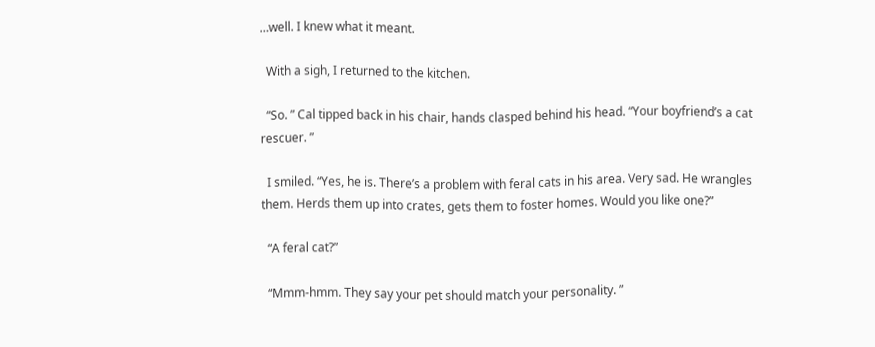…well. I knew what it meant.

  With a sigh, I returned to the kitchen.

  “So. ” Cal tipped back in his chair, hands clasped behind his head. “Your boyfriend’s a cat rescuer. ”

  I smiled. “Yes, he is. There’s a problem with feral cats in his area. Very sad. He wrangles them. Herds them up into crates, gets them to foster homes. Would you like one?”

  “A feral cat?”

  “Mmm-hmm. They say your pet should match your personality. ”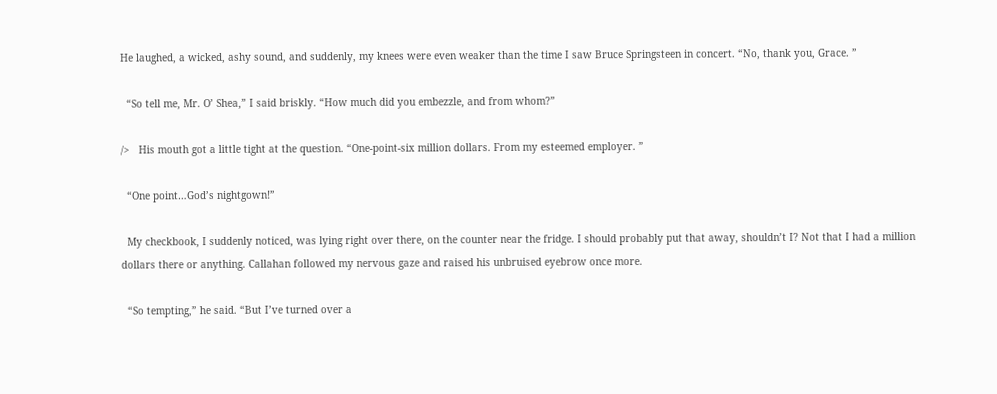He laughed, a wicked, ashy sound, and suddenly, my knees were even weaker than the time I saw Bruce Springsteen in concert. “No, thank you, Grace. ”

  “So tell me, Mr. O’ Shea,” I said briskly. “How much did you embezzle, and from whom?”

/>   His mouth got a little tight at the question. “One-point-six million dollars. From my esteemed employer. ”

  “One point…God’s nightgown!”

  My checkbook, I suddenly noticed, was lying right over there, on the counter near the fridge. I should probably put that away, shouldn’t I? Not that I had a million dollars there or anything. Callahan followed my nervous gaze and raised his unbruised eyebrow once more.

  “So tempting,” he said. “But I’ve turned over a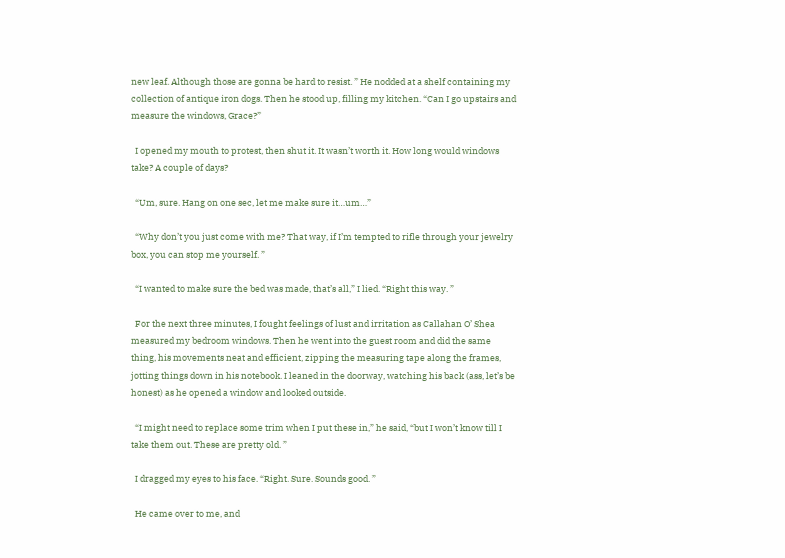new leaf. Although those are gonna be hard to resist. ” He nodded at a shelf containing my collection of antique iron dogs. Then he stood up, filling my kitchen. “Can I go upstairs and measure the windows, Grace?”

  I opened my mouth to protest, then shut it. It wasn’t worth it. How long would windows take? A couple of days?

  “Um, sure. Hang on one sec, let me make sure it…um…”

  “Why don’t you just come with me? That way, if I’m tempted to rifle through your jewelry box, you can stop me yourself. ”

  “I wanted to make sure the bed was made, that’s all,” I lied. “Right this way. ”

  For the next three minutes, I fought feelings of lust and irritation as Callahan O’ Shea measured my bedroom windows. Then he went into the guest room and did the same thing, his movements neat and efficient, zipping the measuring tape along the frames, jotting things down in his notebook. I leaned in the doorway, watching his back (ass, let’s be honest) as he opened a window and looked outside.

  “I might need to replace some trim when I put these in,” he said, “but I won’t know till I take them out. These are pretty old. ”

  I dragged my eyes to his face. “Right. Sure. Sounds good. ”

  He came over to me, and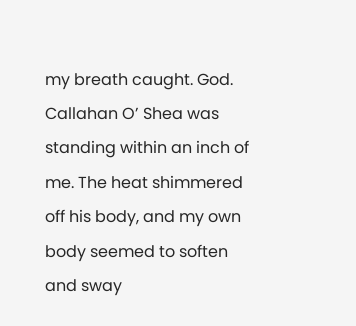my breath caught. God. Callahan O’ Shea was standing within an inch of me. The heat shimmered off his body, and my own body seemed to soften and sway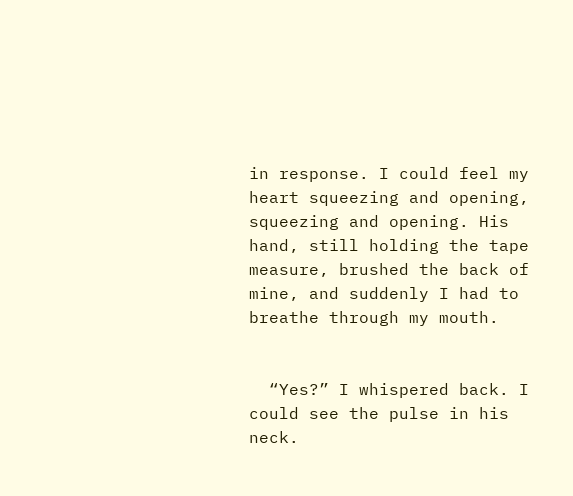in response. I could feel my heart squeezing and opening, squeezing and opening. His hand, still holding the tape measure, brushed the back of mine, and suddenly I had to breathe through my mouth.


  “Yes?” I whispered back. I could see the pulse in his neck.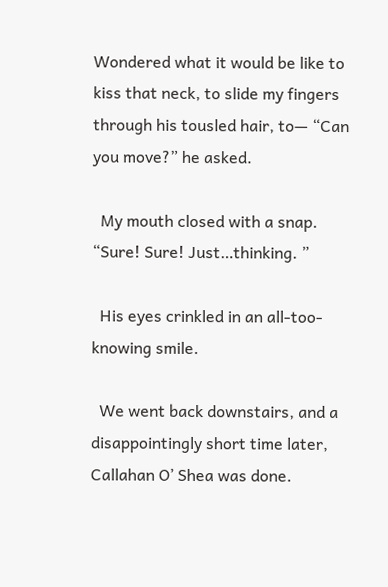Wondered what it would be like to kiss that neck, to slide my fingers through his tousled hair, to— “Can you move?” he asked.

  My mouth closed with a snap. “Sure! Sure! Just…thinking. ”

  His eyes crinkled in an all-too-knowing smile.

  We went back downstairs, and a disappointingly short time later, Callahan O’ Shea was done.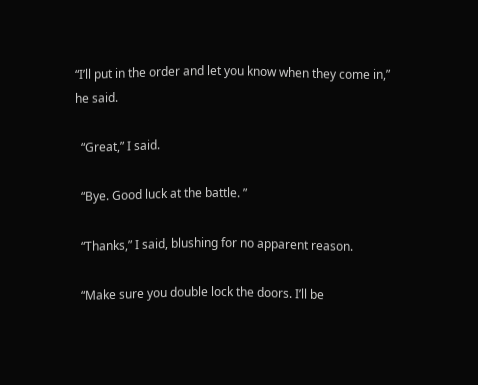“I’ll put in the order and let you know when they come in,” he said.

  “Great,” I said.

  “Bye. Good luck at the battle. ”

  “Thanks,” I said, blushing for no apparent reason.

  “Make sure you double lock the doors. I’ll be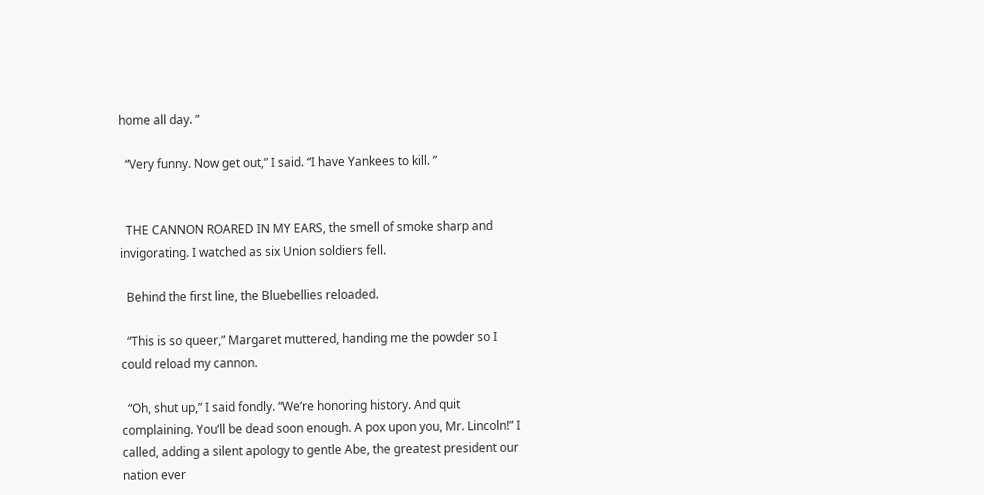home all day. ”

  “Very funny. Now get out,” I said. “I have Yankees to kill. ”


  THE CANNON ROARED IN MY EARS, the smell of smoke sharp and invigorating. I watched as six Union soldiers fell.

  Behind the first line, the Bluebellies reloaded.

  “This is so queer,” Margaret muttered, handing me the powder so I could reload my cannon.

  “Oh, shut up,” I said fondly. “We’re honoring history. And quit complaining. You’ll be dead soon enough. A pox upon you, Mr. Lincoln!” I called, adding a silent apology to gentle Abe, the greatest president our nation ever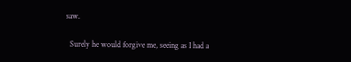saw.

  Surely he would forgive me, seeing as I had a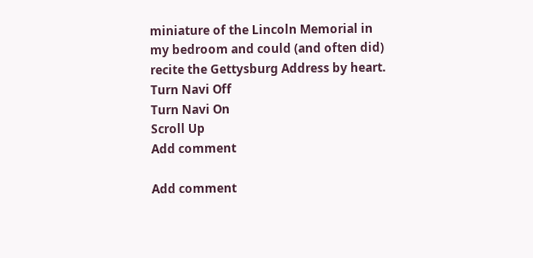miniature of the Lincoln Memorial in my bedroom and could (and often did) recite the Gettysburg Address by heart.
Turn Navi Off
Turn Navi On
Scroll Up
Add comment

Add comment